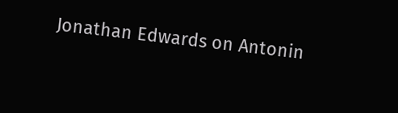Jonathan Edwards on Antonin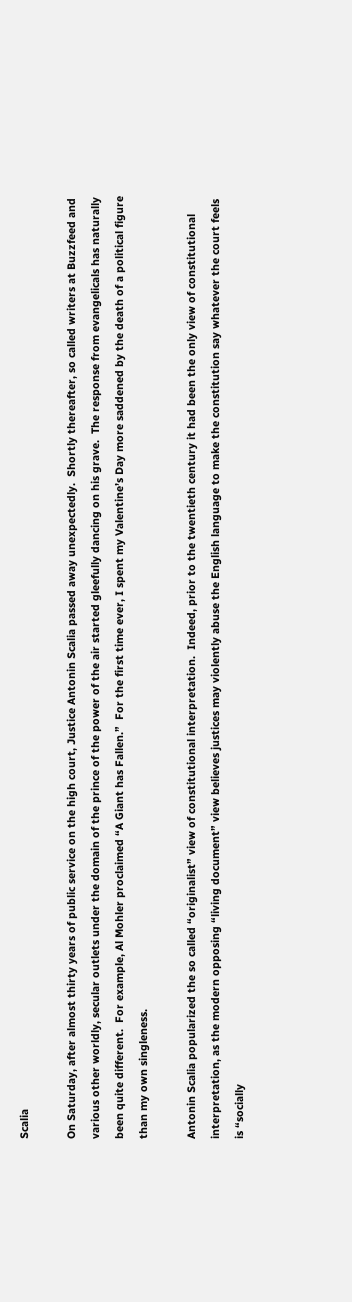Scalia

On Saturday, after almost thirty years of public service on the high court, Justice Antonin Scalia passed away unexpectedly.  Shortly thereafter, so called writers at Buzzfeed and various other worldly, secular outlets under the domain of the prince of the power of the air started gleefully dancing on his grave.  The response from evangelicals has naturally been quite different.  For example, Al Mohler proclaimed “A Giant has Fallen.”  For the first time ever, I spent my Valentine’s Day more saddened by the death of a political figure than my own singleness.

Antonin Scalia popularized the so called “originalist” view of constitutional interpretation.  Indeed, prior to the twentieth century it had been the only view of constitutional interpretation, as the modern opposing “living document” view believes justices may violently abuse the English language to make the constitution say whatever the court feels is “socially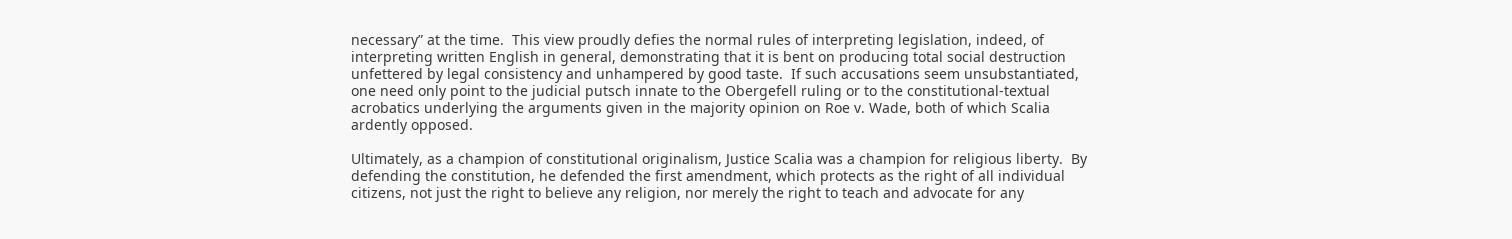necessary” at the time.  This view proudly defies the normal rules of interpreting legislation, indeed, of interpreting written English in general, demonstrating that it is bent on producing total social destruction unfettered by legal consistency and unhampered by good taste.  If such accusations seem unsubstantiated, one need only point to the judicial putsch innate to the Obergefell ruling or to the constitutional-textual acrobatics underlying the arguments given in the majority opinion on Roe v. Wade, both of which Scalia ardently opposed.

Ultimately, as a champion of constitutional originalism, Justice Scalia was a champion for religious liberty.  By defending the constitution, he defended the first amendment, which protects as the right of all individual citizens, not just the right to believe any religion, nor merely the right to teach and advocate for any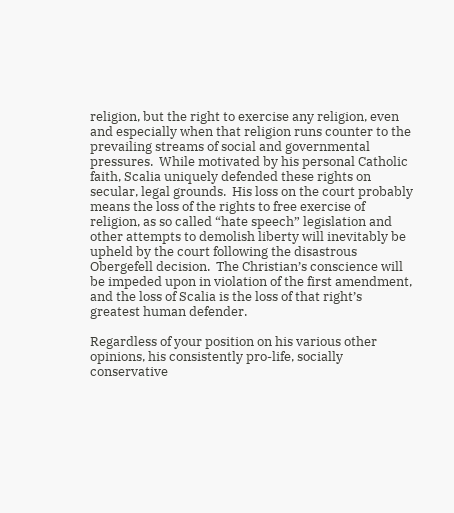religion, but the right to exercise any religion, even and especially when that religion runs counter to the prevailing streams of social and governmental pressures.  While motivated by his personal Catholic faith, Scalia uniquely defended these rights on secular, legal grounds.  His loss on the court probably means the loss of the rights to free exercise of religion, as so called “hate speech” legislation and other attempts to demolish liberty will inevitably be upheld by the court following the disastrous Obergefell decision.  The Christian’s conscience will be impeded upon in violation of the first amendment, and the loss of Scalia is the loss of that right’s greatest human defender.

Regardless of your position on his various other opinions, his consistently pro-life, socially conservative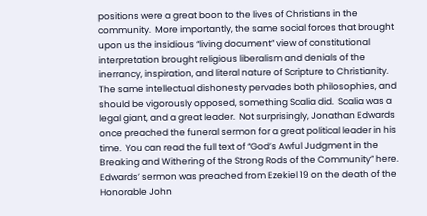positions were a great boon to the lives of Christians in the community.  More importantly, the same social forces that brought upon us the insidious “living document” view of constitutional interpretation brought religious liberalism and denials of the inerrancy, inspiration, and literal nature of Scripture to Christianity.  The same intellectual dishonesty pervades both philosophies, and should be vigorously opposed, something Scalia did.  Scalia was a legal giant, and a great leader.  Not surprisingly, Jonathan Edwards once preached the funeral sermon for a great political leader in his time.  You can read the full text of “God’s Awful Judgment in the Breaking and Withering of the Strong Rods of the Community” here.  Edwards’ sermon was preached from Ezekiel 19 on the death of the Honorable John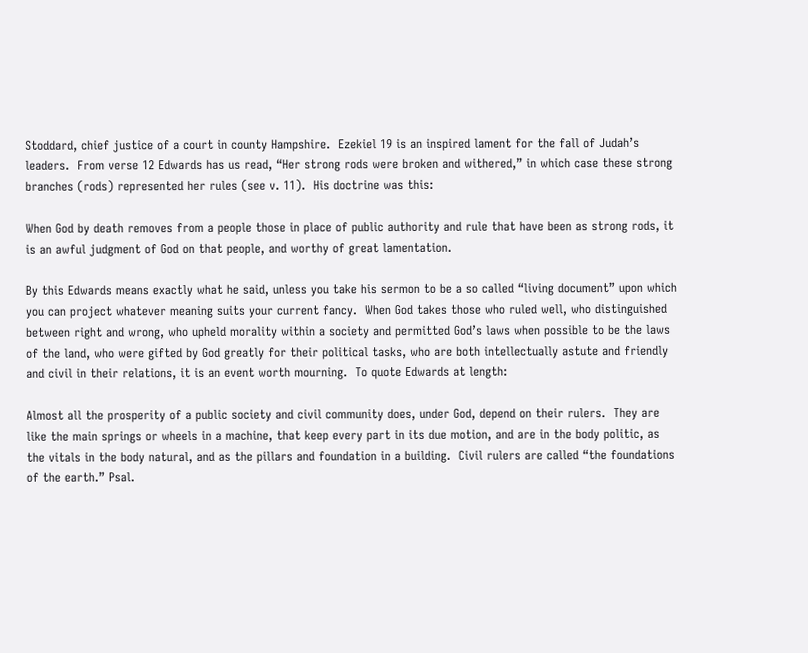Stoddard, chief justice of a court in county Hampshire.  Ezekiel 19 is an inspired lament for the fall of Judah’s leaders.  From verse 12 Edwards has us read, “Her strong rods were broken and withered,” in which case these strong branches (rods) represented her rules (see v. 11).  His doctrine was this:

When God by death removes from a people those in place of public authority and rule that have been as strong rods, it is an awful judgment of God on that people, and worthy of great lamentation.

By this Edwards means exactly what he said, unless you take his sermon to be a so called “living document” upon which you can project whatever meaning suits your current fancy.  When God takes those who ruled well, who distinguished between right and wrong, who upheld morality within a society and permitted God’s laws when possible to be the laws of the land, who were gifted by God greatly for their political tasks, who are both intellectually astute and friendly and civil in their relations, it is an event worth mourning.  To quote Edwards at length:

Almost all the prosperity of a public society and civil community does, under God, depend on their rulers.  They are like the main springs or wheels in a machine, that keep every part in its due motion, and are in the body politic, as the vitals in the body natural, and as the pillars and foundation in a building.  Civil rulers are called “the foundations of the earth.” Psal.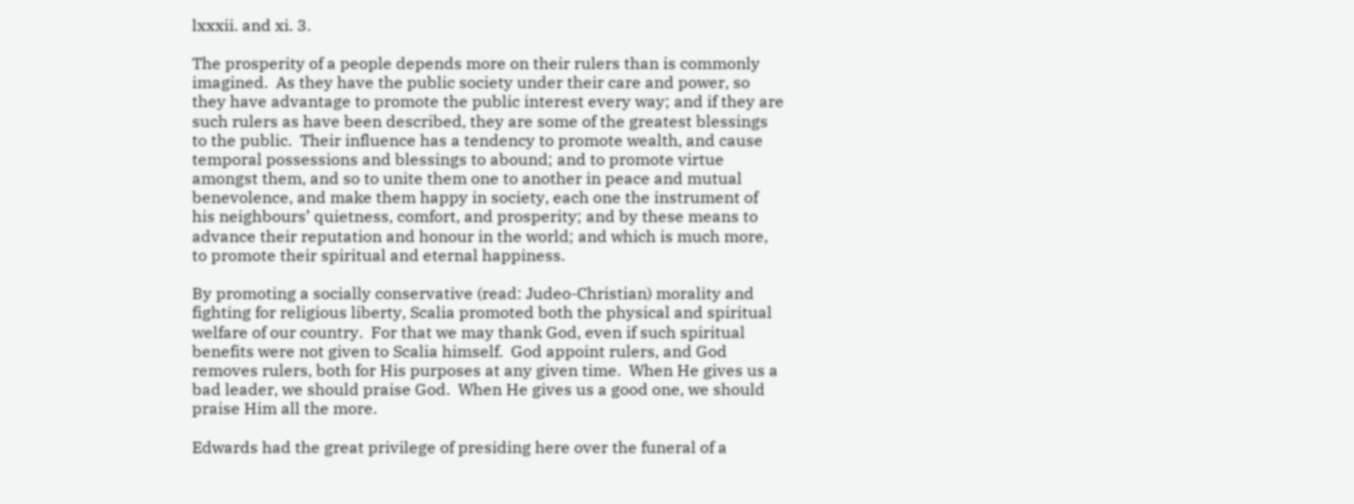lxxxii. and xi. 3.

The prosperity of a people depends more on their rulers than is commonly imagined.  As they have the public society under their care and power, so they have advantage to promote the public interest every way; and if they are such rulers as have been described, they are some of the greatest blessings to the public.  Their influence has a tendency to promote wealth, and cause temporal possessions and blessings to abound; and to promote virtue amongst them, and so to unite them one to another in peace and mutual benevolence, and make them happy in society, each one the instrument of his neighbours’ quietness, comfort, and prosperity; and by these means to advance their reputation and honour in the world; and which is much more, to promote their spiritual and eternal happiness.

By promoting a socially conservative (read: Judeo-Christian) morality and fighting for religious liberty, Scalia promoted both the physical and spiritual welfare of our country.  For that we may thank God, even if such spiritual benefits were not given to Scalia himself.  God appoint rulers, and God removes rulers, both for His purposes at any given time.  When He gives us a bad leader, we should praise God.  When He gives us a good one, we should praise Him all the more.

Edwards had the great privilege of presiding here over the funeral of a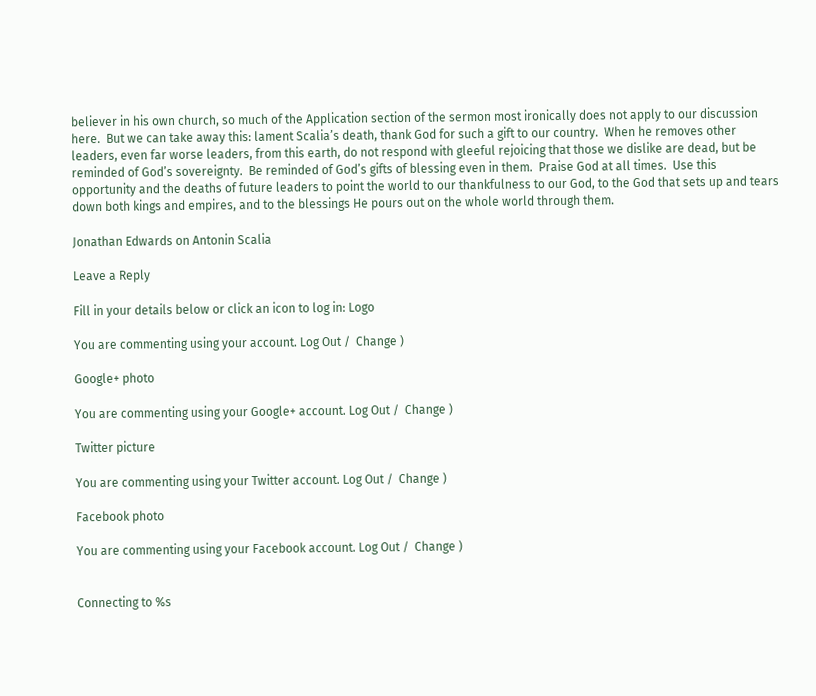believer in his own church, so much of the Application section of the sermon most ironically does not apply to our discussion here.  But we can take away this: lament Scalia’s death, thank God for such a gift to our country.  When he removes other leaders, even far worse leaders, from this earth, do not respond with gleeful rejoicing that those we dislike are dead, but be reminded of God’s sovereignty.  Be reminded of God’s gifts of blessing even in them.  Praise God at all times.  Use this opportunity and the deaths of future leaders to point the world to our thankfulness to our God, to the God that sets up and tears down both kings and empires, and to the blessings He pours out on the whole world through them.

Jonathan Edwards on Antonin Scalia

Leave a Reply

Fill in your details below or click an icon to log in: Logo

You are commenting using your account. Log Out /  Change )

Google+ photo

You are commenting using your Google+ account. Log Out /  Change )

Twitter picture

You are commenting using your Twitter account. Log Out /  Change )

Facebook photo

You are commenting using your Facebook account. Log Out /  Change )


Connecting to %s